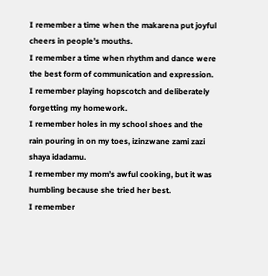I remember a time when the makarena put joyful cheers in people’s mouths.
I remember a time when rhythm and dance were the best form of communication and expression.
I remember playing hopscotch and deliberately forgetting my homework.
I remember holes in my school shoes and the rain pouring in on my toes, izinzwane zami zazi shaya idadamu.
I remember my mom’s awful cooking, but it was humbling because she tried her best.
I remember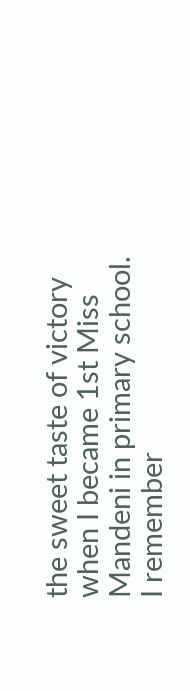the sweet taste of victory when I became 1st Miss Mandeni in primary school.
I remember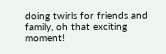doing twirls for friends and family, oh that exciting moment!